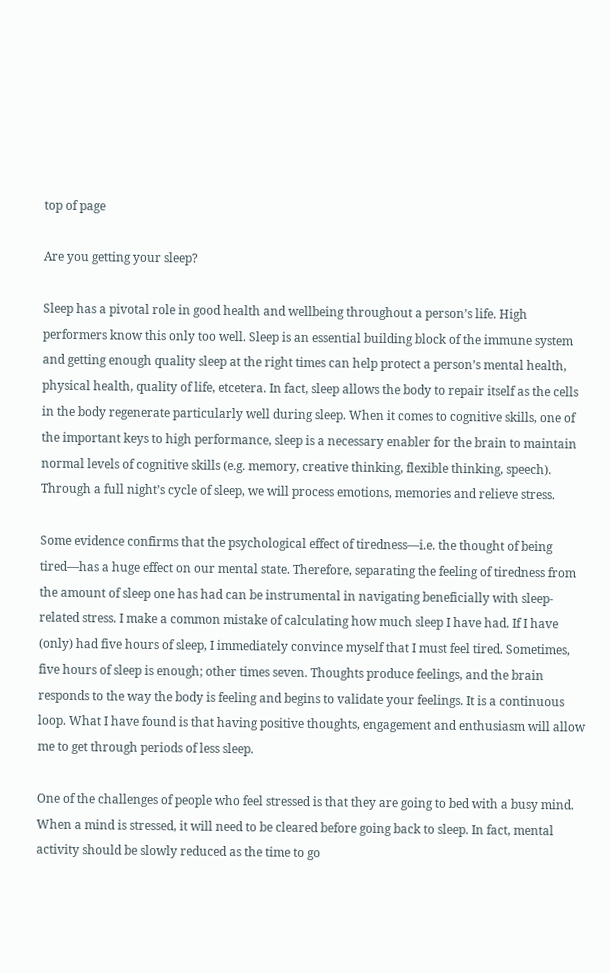top of page

Are you getting your sleep?

Sleep has a pivotal role in good health and wellbeing throughout a person’s life. High performers know this only too well. Sleep is an essential building block of the immune system and getting enough quality sleep at the right times can help protect a person’s mental health, physical health, quality of life, etcetera. In fact, sleep allows the body to repair itself as the cells in the body regenerate particularly well during sleep. When it comes to cognitive skills, one of the important keys to high performance, sleep is a necessary enabler for the brain to maintain normal levels of cognitive skills (e.g. memory, creative thinking, flexible thinking, speech). Through a full night’s cycle of sleep, we will process emotions, memories and relieve stress.

Some evidence confirms that the psychological effect of tiredness—i.e. the thought of being tired—has a huge effect on our mental state. Therefore, separating the feeling of tiredness from the amount of sleep one has had can be instrumental in navigating beneficially with sleep-related stress. I make a common mistake of calculating how much sleep I have had. If I have (only) had five hours of sleep, I immediately convince myself that I must feel tired. Sometimes, five hours of sleep is enough; other times seven. Thoughts produce feelings, and the brain responds to the way the body is feeling and begins to validate your feelings. It is a continuous loop. What I have found is that having positive thoughts, engagement and enthusiasm will allow me to get through periods of less sleep.

One of the challenges of people who feel stressed is that they are going to bed with a busy mind. When a mind is stressed, it will need to be cleared before going back to sleep. In fact, mental activity should be slowly reduced as the time to go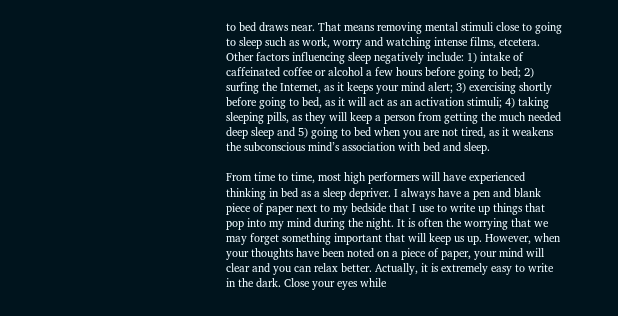to bed draws near. That means removing mental stimuli close to going to sleep such as work, worry and watching intense films, etcetera. Other factors influencing sleep negatively include: 1) intake of caffeinated coffee or alcohol a few hours before going to bed; 2) surfing the Internet, as it keeps your mind alert; 3) exercising shortly before going to bed, as it will act as an activation stimuli; 4) taking sleeping pills, as they will keep a person from getting the much needed deep sleep and 5) going to bed when you are not tired, as it weakens the subconscious mind’s association with bed and sleep.

From time to time, most high performers will have experienced thinking in bed as a sleep depriver. I always have a pen and blank piece of paper next to my bedside that I use to write up things that pop into my mind during the night. It is often the worrying that we may forget something important that will keep us up. However, when your thoughts have been noted on a piece of paper, your mind will clear and you can relax better. Actually, it is extremely easy to write in the dark. Close your eyes while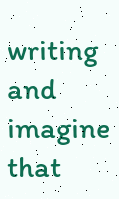writing and imagine that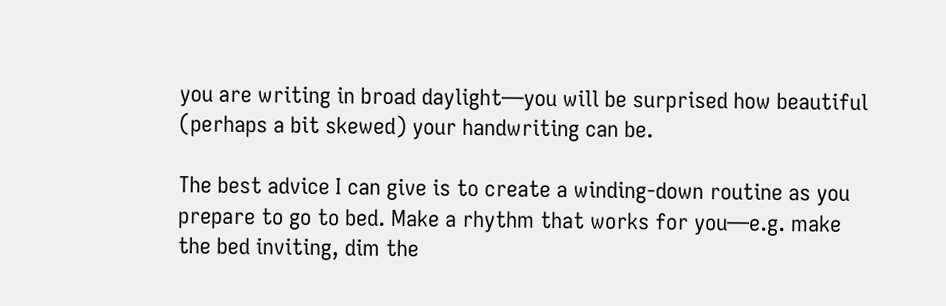you are writing in broad daylight—you will be surprised how beautiful (perhaps a bit skewed) your handwriting can be.

The best advice I can give is to create a winding-down routine as you prepare to go to bed. Make a rhythm that works for you—e.g. make the bed inviting, dim the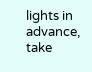lights in advance, take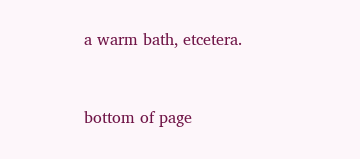a warm bath, etcetera.


bottom of page